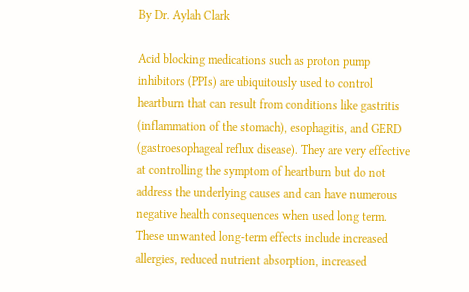By Dr. Aylah Clark

Acid blocking medications such as proton pump inhibitors (PPIs) are ubiquitously used to control heartburn that can result from conditions like gastritis (inflammation of the stomach), esophagitis, and GERD (gastroesophageal reflux disease). They are very effective at controlling the symptom of heartburn but do not address the underlying causes and can have numerous negative health consequences when used long term. These unwanted long-term effects include increased allergies, reduced nutrient absorption, increased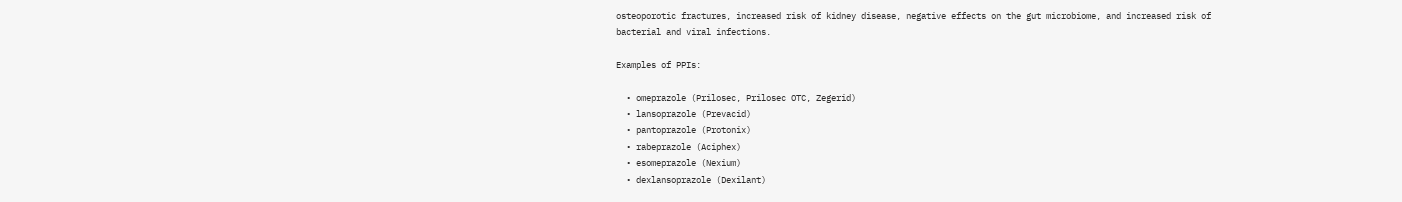osteoporotic fractures, increased risk of kidney disease, negative effects on the gut microbiome, and increased risk of bacterial and viral infections.

Examples of PPIs:

  • omeprazole (Prilosec, Prilosec OTC, Zegerid)
  • lansoprazole (Prevacid)
  • pantoprazole (Protonix)
  • rabeprazole (Aciphex)
  • esomeprazole (Nexium)
  • dexlansoprazole (Dexilant)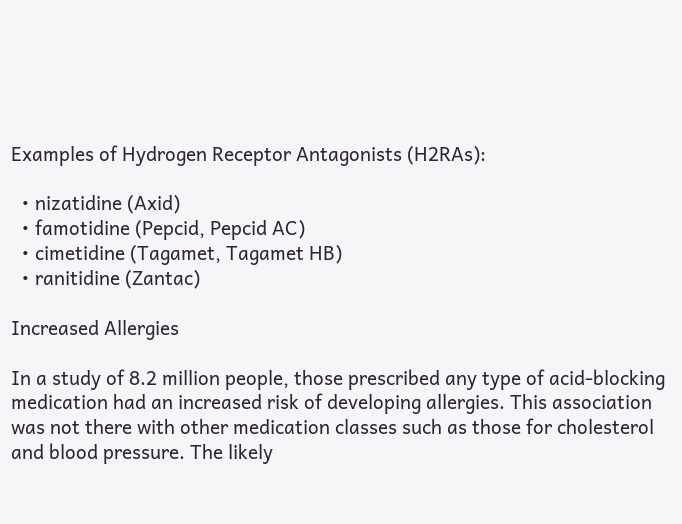Examples of Hydrogen Receptor Antagonists (H2RAs):

  • nizatidine (Axid)
  • famotidine (Pepcid, Pepcid AC)
  • cimetidine (Tagamet, Tagamet HB)
  • ranitidine (Zantac)

Increased Allergies

In a study of 8.2 million people, those prescribed any type of acid-blocking medication had an increased risk of developing allergies. This association was not there with other medication classes such as those for cholesterol and blood pressure. The likely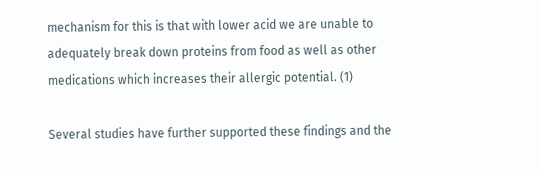mechanism for this is that with lower acid we are unable to adequately break down proteins from food as well as other medications which increases their allergic potential. (1)

Several studies have further supported these findings and the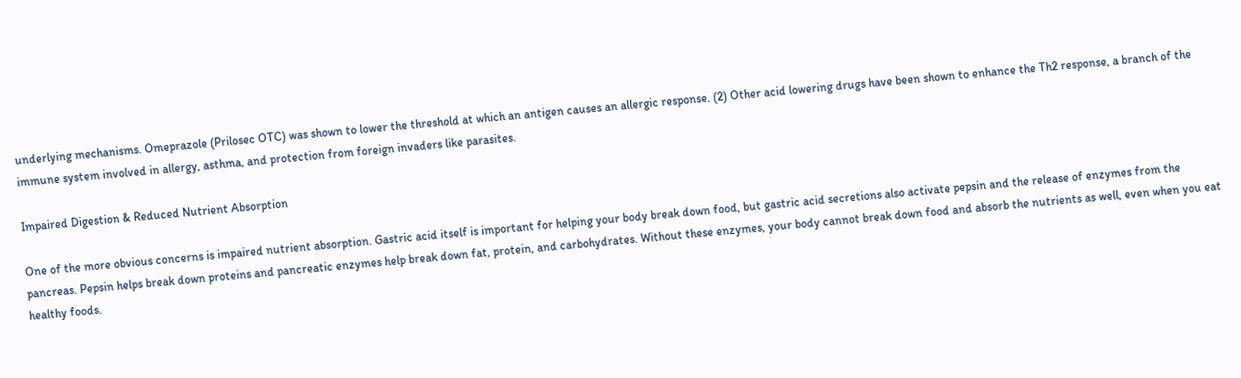underlying mechanisms. Omeprazole (Prilosec OTC) was shown to lower the threshold at which an antigen causes an allergic response. (2) Other acid lowering drugs have been shown to enhance the Th2 response, a branch of the immune system involved in allergy, asthma, and protection from foreign invaders like parasites.

Impaired Digestion & Reduced Nutrient Absorption

One of the more obvious concerns is impaired nutrient absorption. Gastric acid itself is important for helping your body break down food, but gastric acid secretions also activate pepsin and the release of enzymes from the pancreas. Pepsin helps break down proteins and pancreatic enzymes help break down fat, protein, and carbohydrates. Without these enzymes, your body cannot break down food and absorb the nutrients as well, even when you eat healthy foods.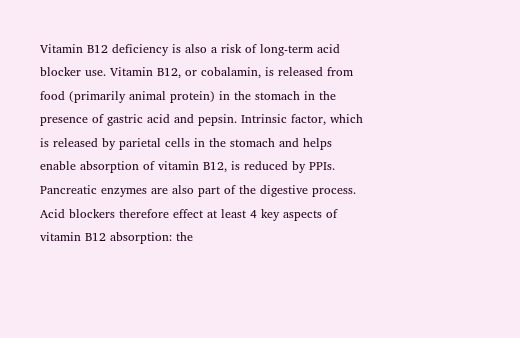Vitamin B12 deficiency is also a risk of long-term acid blocker use. Vitamin B12, or cobalamin, is released from food (primarily animal protein) in the stomach in the presence of gastric acid and pepsin. Intrinsic factor, which is released by parietal cells in the stomach and helps enable absorption of vitamin B12, is reduced by PPIs. Pancreatic enzymes are also part of the digestive process. Acid blockers therefore effect at least 4 key aspects of vitamin B12 absorption: the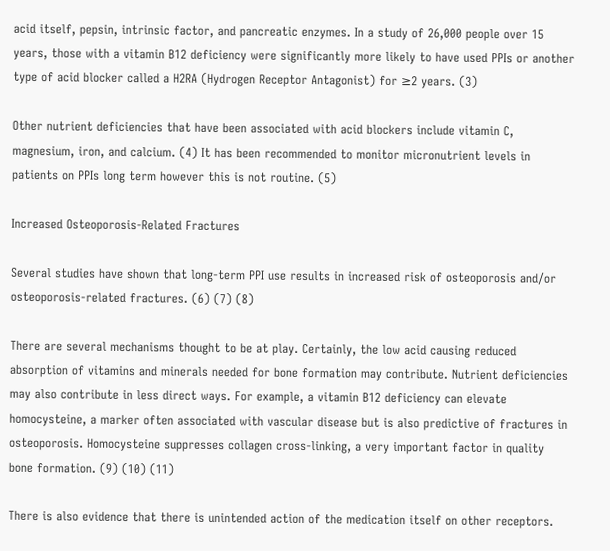acid itself, pepsin, intrinsic factor, and pancreatic enzymes. In a study of 26,000 people over 15 years, those with a vitamin B12 deficiency were significantly more likely to have used PPIs or another type of acid blocker called a H2RA (Hydrogen Receptor Antagonist) for ≥2 years. (3)

Other nutrient deficiencies that have been associated with acid blockers include vitamin C, magnesium, iron, and calcium. (4) It has been recommended to monitor micronutrient levels in patients on PPIs long term however this is not routine. (5)

Increased Osteoporosis-Related Fractures

Several studies have shown that long-term PPI use results in increased risk of osteoporosis and/or osteoporosis-related fractures. (6) (7) (8)

There are several mechanisms thought to be at play. Certainly, the low acid causing reduced absorption of vitamins and minerals needed for bone formation may contribute. Nutrient deficiencies may also contribute in less direct ways. For example, a vitamin B12 deficiency can elevate homocysteine, a marker often associated with vascular disease but is also predictive of fractures in osteoporosis. Homocysteine suppresses collagen cross-linking, a very important factor in quality bone formation. (9) (10) (11)

There is also evidence that there is unintended action of the medication itself on other receptors.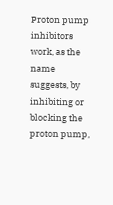Proton pump inhibitors work, as the name suggests, by inhibiting or blocking the proton pump,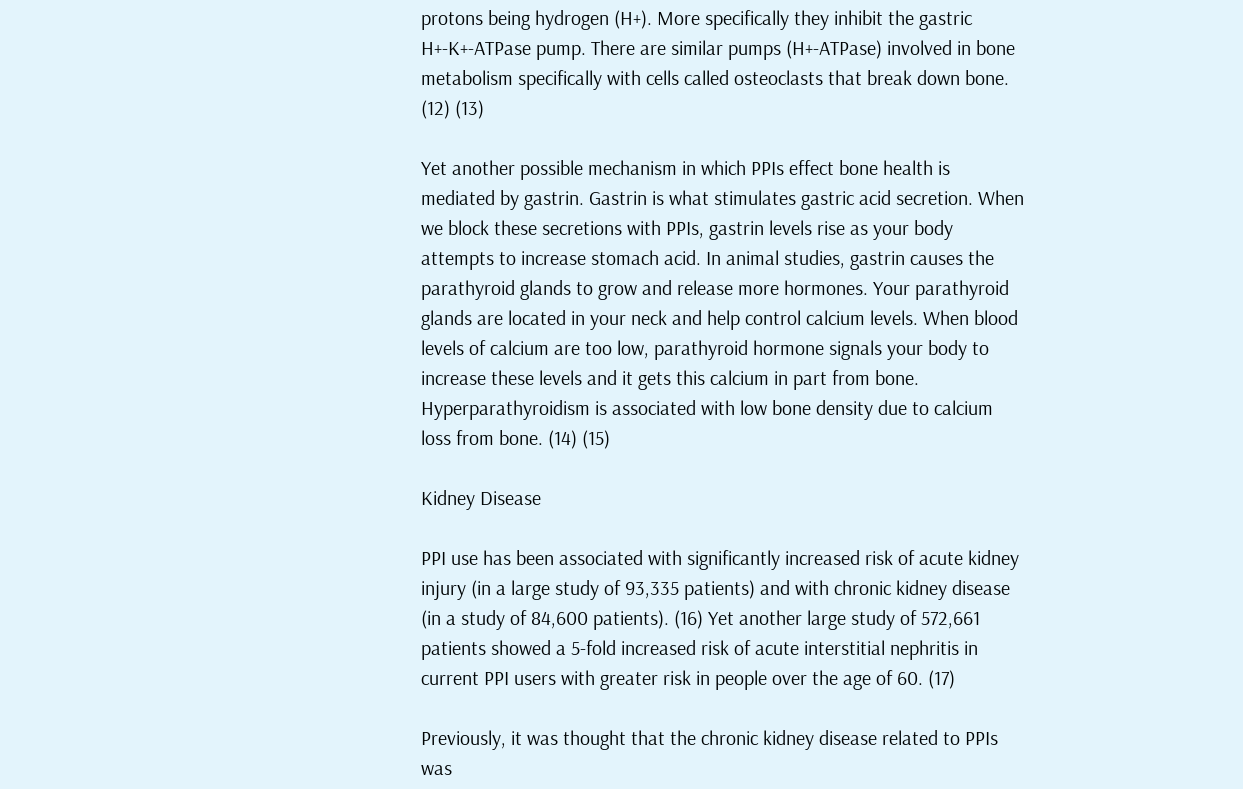protons being hydrogen (H+). More specifically they inhibit the gastric H+-K+-ATPase pump. There are similar pumps (H+-ATPase) involved in bone metabolism specifically with cells called osteoclasts that break down bone. (12) (13)

Yet another possible mechanism in which PPIs effect bone health is mediated by gastrin. Gastrin is what stimulates gastric acid secretion. When we block these secretions with PPIs, gastrin levels rise as your body attempts to increase stomach acid. In animal studies, gastrin causes the parathyroid glands to grow and release more hormones. Your parathyroid glands are located in your neck and help control calcium levels. When blood levels of calcium are too low, parathyroid hormone signals your body to increase these levels and it gets this calcium in part from bone. Hyperparathyroidism is associated with low bone density due to calcium loss from bone. (14) (15)

Kidney Disease

PPI use has been associated with significantly increased risk of acute kidney injury (in a large study of 93,335 patients) and with chronic kidney disease (in a study of 84,600 patients). (16) Yet another large study of 572,661 patients showed a 5-fold increased risk of acute interstitial nephritis in current PPI users with greater risk in people over the age of 60. (17)

Previously, it was thought that the chronic kidney disease related to PPIs was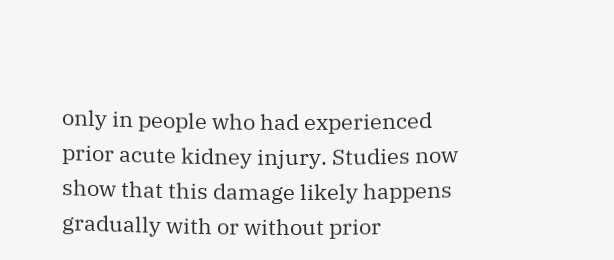only in people who had experienced prior acute kidney injury. Studies now show that this damage likely happens gradually with or without prior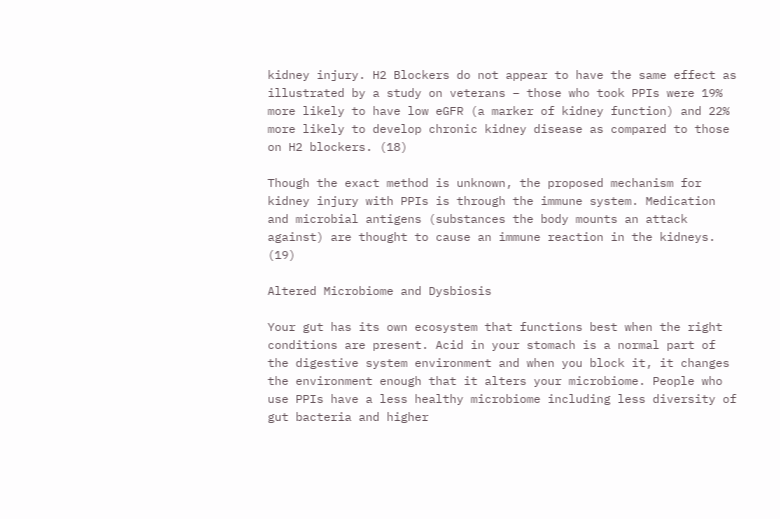kidney injury. H2 Blockers do not appear to have the same effect as illustrated by a study on veterans – those who took PPIs were 19% more likely to have low eGFR (a marker of kidney function) and 22% more likely to develop chronic kidney disease as compared to those on H2 blockers. (18)

Though the exact method is unknown, the proposed mechanism for kidney injury with PPIs is through the immune system. Medication and microbial antigens (substances the body mounts an attack against) are thought to cause an immune reaction in the kidneys. (19)

Altered Microbiome and Dysbiosis

Your gut has its own ecosystem that functions best when the right conditions are present. Acid in your stomach is a normal part of the digestive system environment and when you block it, it changes the environment enough that it alters your microbiome. People who use PPIs have a less healthy microbiome including less diversity of gut bacteria and higher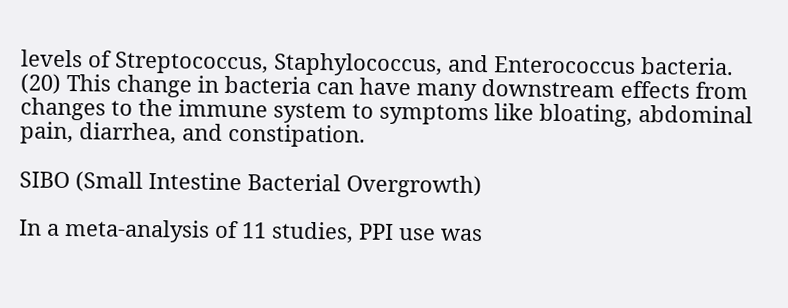levels of Streptococcus, Staphylococcus, and Enterococcus bacteria. (20) This change in bacteria can have many downstream effects from changes to the immune system to symptoms like bloating, abdominal pain, diarrhea, and constipation.

SIBO (Small Intestine Bacterial Overgrowth)

In a meta-analysis of 11 studies, PPI use was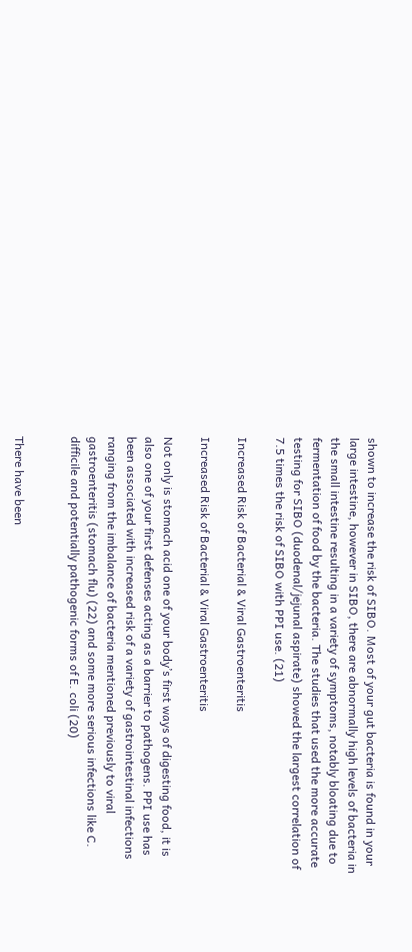shown to increase the risk of SIBO. Most of your gut bacteria is found in your large intestine, however in SIBO, there are abnormally high levels of bacteria in the small intestine resulting in a variety of symptoms, notably bloating due to fermentation of food by the bacteria. The studies that used the more accurate testing for SIBO (duodenal/jejunal aspirate) showed the largest correlation of 7.5 times the risk of SIBO with PPI use. (21)

Increased Risk of Bacterial & Viral Gastroenteritis

Increased Risk of Bacterial & Viral Gastroenteritis

Not only is stomach acid one of your body’s first ways of digesting food, it is also one of your first defenses acting as a barrier to pathogens. PPI use has been associated with increased risk of a variety of gastrointestinal infections ranging from the imbalance of bacteria mentioned previously to viral gastroenteritis (stomach flu) (22) and some more serious infections like C. difficile and potentially pathogenic forms of E. coli (20)


There have been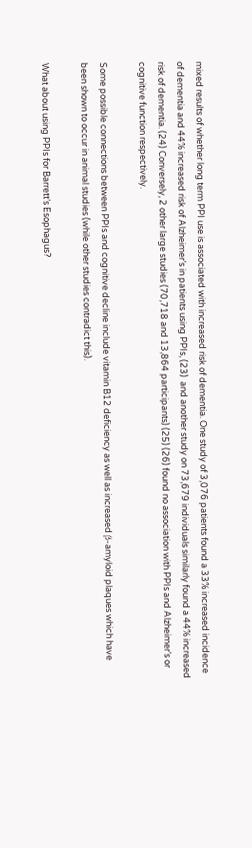mixed results of whether long term PPI use is associated with increased risk of dementia. One study of 3,076 patients found a 33% increased incidence of dementia and 44% increased risk of Alzheimer’s in patients using PPIs, (23)  and another study on 73,679 individuals similarly found a 44% increased risk of dementia. (24) Conversely, 2 other large studies (70,718 and 13,864 participants) (25) (26) found no association with PPIs and Alzheimer’s or cognitive function respectively.

Some possible connections between PPIs and cognitive decline include vitamin B12 deficiency as well as increased β-amyloid plaques which have been shown to occur in animal studies (while other studies contradict this).

What about using PPIs for Barrett’s Esophagus?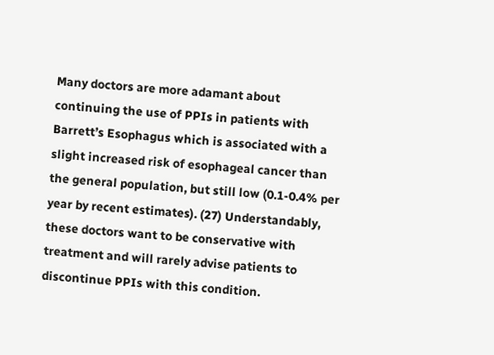Many doctors are more adamant about continuing the use of PPIs in patients with Barrett’s Esophagus which is associated with a slight increased risk of esophageal cancer than the general population, but still low (0.1-0.4% per year by recent estimates). (27) Understandably, these doctors want to be conservative with treatment and will rarely advise patients to discontinue PPIs with this condition.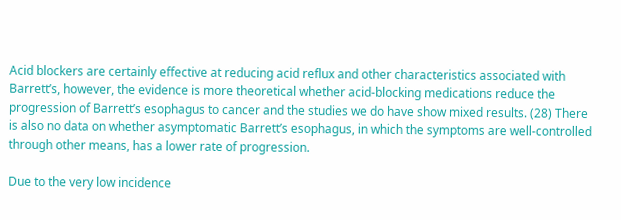Acid blockers are certainly effective at reducing acid reflux and other characteristics associated with Barrett’s, however, the evidence is more theoretical whether acid-blocking medications reduce the progression of Barrett’s esophagus to cancer and the studies we do have show mixed results. (28) There is also no data on whether asymptomatic Barrett’s esophagus, in which the symptoms are well-controlled through other means, has a lower rate of progression.

Due to the very low incidence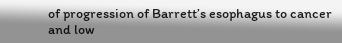of progression of Barrett’s esophagus to cancer and low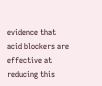evidence that acid blockers are effective at reducing this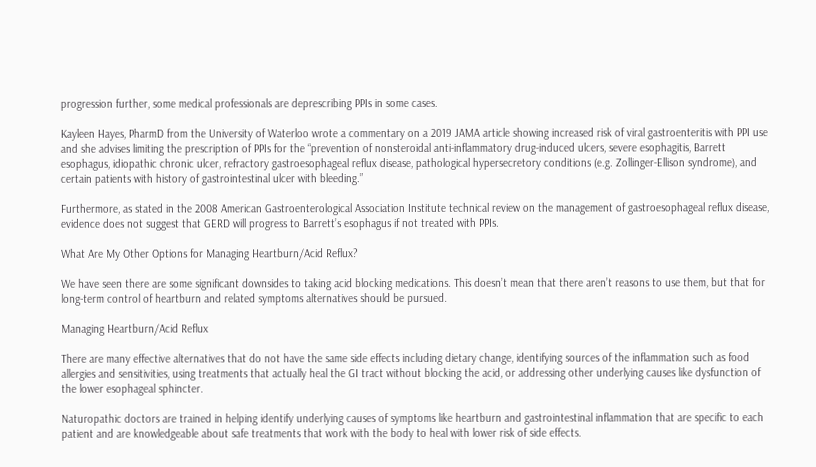progression further, some medical professionals are deprescribing PPIs in some cases.

Kayleen Hayes, PharmD from the University of Waterloo wrote a commentary on a 2019 JAMA article showing increased risk of viral gastroenteritis with PPI use and she advises limiting the prescription of PPIs for the “prevention of nonsteroidal anti-inflammatory drug-induced ulcers, severe esophagitis, Barrett esophagus, idiopathic chronic ulcer, refractory gastroesophageal reflux disease, pathological hypersecretory conditions (e.g. Zollinger-Ellison syndrome), and certain patients with history of gastrointestinal ulcer with bleeding.”

Furthermore, as stated in the 2008 American Gastroenterological Association Institute technical review on the management of gastroesophageal reflux disease, evidence does not suggest that GERD will progress to Barrett’s esophagus if not treated with PPIs.

What Are My Other Options for Managing Heartburn/Acid Reflux?

We have seen there are some significant downsides to taking acid blocking medications. This doesn’t mean that there aren’t reasons to use them, but that for long-term control of heartburn and related symptoms alternatives should be pursued.

Managing Heartburn/Acid Reflux

There are many effective alternatives that do not have the same side effects including dietary change, identifying sources of the inflammation such as food allergies and sensitivities, using treatments that actually heal the GI tract without blocking the acid, or addressing other underlying causes like dysfunction of the lower esophageal sphincter.

Naturopathic doctors are trained in helping identify underlying causes of symptoms like heartburn and gastrointestinal inflammation that are specific to each patient and are knowledgeable about safe treatments that work with the body to heal with lower risk of side effects.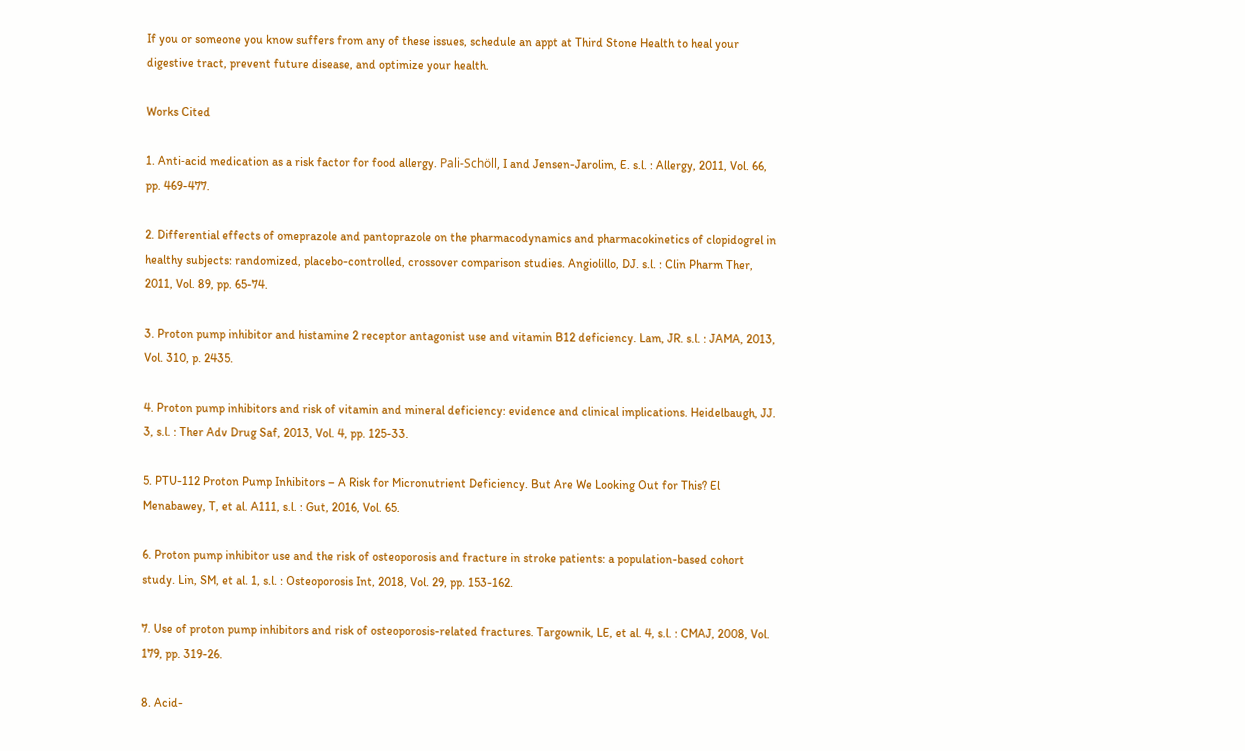If you or someone you know suffers from any of these issues, schedule an appt at Third Stone Health to heal your digestive tract, prevent future disease, and optimize your health.

Works Cited

1. Anti‐acid medication as a risk factor for food allergy. Pali-Schöll, I and Jensen-Jarolim, E. s.l. : Allergy, 2011, Vol. 66, pp. 469-477.

2. Differential effects of omeprazole and pantoprazole on the pharmacodynamics and pharmacokinetics of clopidogrel in healthy subjects: randomized, placebo-controlled, crossover comparison studies. Angiolillo, DJ. s.l. : Clin Pharm Ther, 2011, Vol. 89, pp. 65-74.

3. Proton pump inhibitor and histamine 2 receptor antagonist use and vitamin B12 deficiency. Lam, JR. s.l. : JAMA, 2013, Vol. 310, p. 2435.

4. Proton pump inhibitors and risk of vitamin and mineral deficiency: evidence and clinical implications. Heidelbaugh, JJ. 3, s.l. : Ther Adv Drug Saf, 2013, Vol. 4, pp. 125-33.

5. PTU-112 Proton Pump Inhibitors – A Risk for Micronutrient Deficiency. But Are We Looking Out for This? El Menabawey, T, et al. A111, s.l. : Gut, 2016, Vol. 65.

6. Proton pump inhibitor use and the risk of osteoporosis and fracture in stroke patients: a population-based cohort study. Lin, SM, et al. 1, s.l. : Osteoporosis Int, 2018, Vol. 29, pp. 153-162.

7. Use of proton pump inhibitors and risk of osteoporosis-related fractures. Targownik, LE, et al. 4, s.l. : CMAJ, 2008, Vol. 179, pp. 319-26.

8. Acid-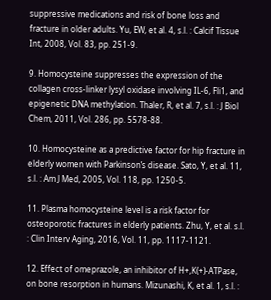suppressive medications and risk of bone loss and fracture in older adults. Yu, EW, et al. 4, s.l. : Calcif Tissue Int, 2008, Vol. 83, pp. 251-9.

9. Homocysteine suppresses the expression of the collagen cross-linker lysyl oxidase involving IL-6, Fli1, and epigenetic DNA methylation. Thaler, R, et al. 7, s.l. : J Biol Chem, 2011, Vol. 286, pp. 5578-88.

10. Homocysteine as a predictive factor for hip fracture in elderly women with Parkinson’s disease. Sato, Y, et al. 11, s.l. : Am J Med, 2005, Vol. 118, pp. 1250-5.

11. Plasma homocysteine level is a risk factor for osteoporotic fractures in elderly patients. Zhu, Y, et al. s.l. : Clin Interv Aging, 2016, Vol. 11, pp. 1117-1121.

12. Effect of omeprazole, an inhibitor of H+,K(+)-ATPase, on bone resorption in humans. Mizunashi, K, et al. 1, s.l. :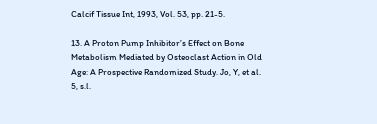Calcif Tissue Int, 1993, Vol. 53, pp. 21-5.

13. A Proton Pump Inhibitor’s Effect on Bone Metabolism Mediated by Osteoclast Action in Old Age: A Prospective Randomized Study. Jo, Y, et al. 5, s.l.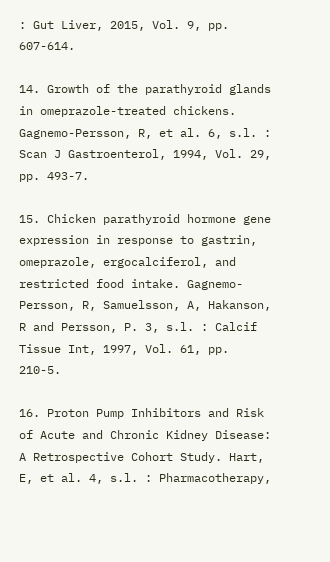: Gut Liver, 2015, Vol. 9, pp. 607-614.

14. Growth of the parathyroid glands in omeprazole-treated chickens. Gagnemo-Persson, R, et al. 6, s.l. : Scan J Gastroenterol, 1994, Vol. 29, pp. 493-7.

15. Chicken parathyroid hormone gene expression in response to gastrin, omeprazole, ergocalciferol, and restricted food intake. Gagnemo-Persson, R, Samuelsson, A, Hakanson, R and Persson, P. 3, s.l. : Calcif Tissue Int, 1997, Vol. 61, pp. 210-5.

16. Proton Pump Inhibitors and Risk of Acute and Chronic Kidney Disease: A Retrospective Cohort Study. Hart, E, et al. 4, s.l. : Pharmacotherapy,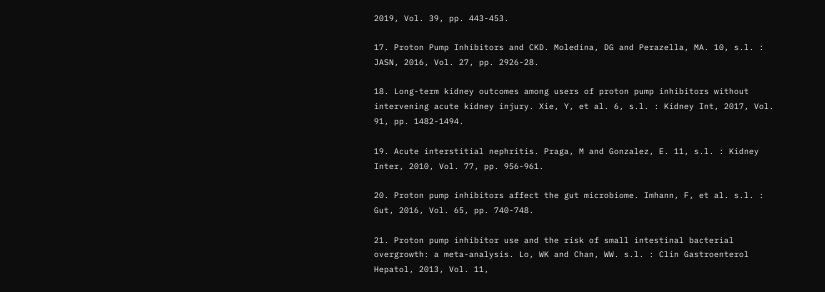2019, Vol. 39, pp. 443-453.

17. Proton Pump Inhibitors and CKD. Moledina, DG and Perazella, MA. 10, s.l. : JASN, 2016, Vol. 27, pp. 2926-28.

18. Long-term kidney outcomes among users of proton pump inhibitors without intervening acute kidney injury. Xie, Y, et al. 6, s.l. : Kidney Int, 2017, Vol. 91, pp. 1482-1494.

19. Acute interstitial nephritis. Praga, M and Gonzalez, E. 11, s.l. : Kidney Inter, 2010, Vol. 77, pp. 956-961.

20. Proton pump inhibitors affect the gut microbiome. Imhann, F, et al. s.l. : Gut, 2016, Vol. 65, pp. 740-748.

21. Proton pump inhibitor use and the risk of small intestinal bacterial overgrowth: a meta-analysis. Lo, WK and Chan, WW. s.l. : Clin Gastroenterol Hepatol, 2013, Vol. 11,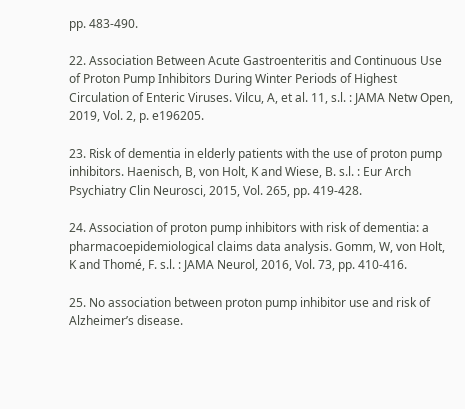pp. 483-490.

22. Association Between Acute Gastroenteritis and Continuous Use of Proton Pump Inhibitors During Winter Periods of Highest Circulation of Enteric Viruses. Vilcu, A, et al. 11, s.l. : JAMA Netw Open, 2019, Vol. 2, p. e196205.

23. Risk of dementia in elderly patients with the use of proton pump inhibitors. Haenisch, B, von Holt, K and Wiese, B. s.l. : Eur Arch Psychiatry Clin Neurosci, 2015, Vol. 265, pp. 419-428.

24. Association of proton pump inhibitors with risk of dementia: a pharmacoepidemiological claims data analysis. Gomm, W, von Holt, K and Thomé, F. s.l. : JAMA Neurol, 2016, Vol. 73, pp. 410-416.

25. No association between proton pump inhibitor use and risk of Alzheimer’s disease.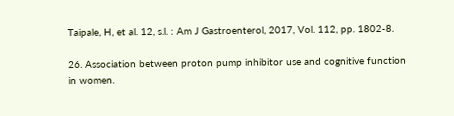Taipale, H, et al. 12, s.l. : Am J Gastroenterol, 2017, Vol. 112, pp. 1802-8.

26. Association between proton pump inhibitor use and cognitive function in women.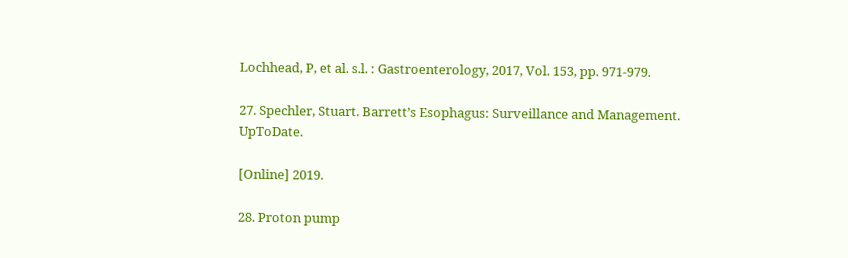Lochhead, P, et al. s.l. : Gastroenterology, 2017, Vol. 153, pp. 971-979.

27. Spechler, Stuart. Barrett’s Esophagus: Surveillance and Management. UpToDate.

[Online] 2019.

28. Proton pump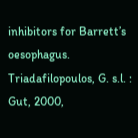inhibitors for Barrett’s oesophagus. Triadafilopoulos, G. s.l. : Gut, 2000,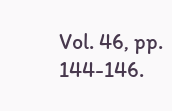Vol. 46, pp. 144-146.